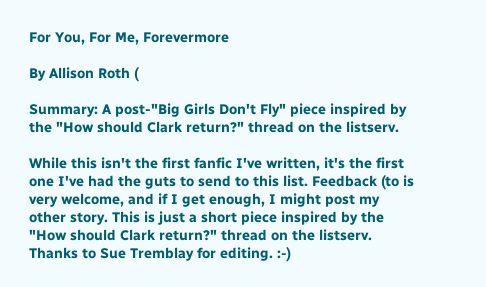For You, For Me, Forevermore

By Allison Roth (

Summary: A post-"Big Girls Don't Fly" piece inspired by the "How should Clark return?" thread on the listserv.

While this isn't the first fanfic I've written, it's the first one I've had the guts to send to this list. Feedback (to is very welcome, and if I get enough, I might post my other story. This is just a short piece inspired by the "How should Clark return?" thread on the listserv. Thanks to Sue Tremblay for editing. :-)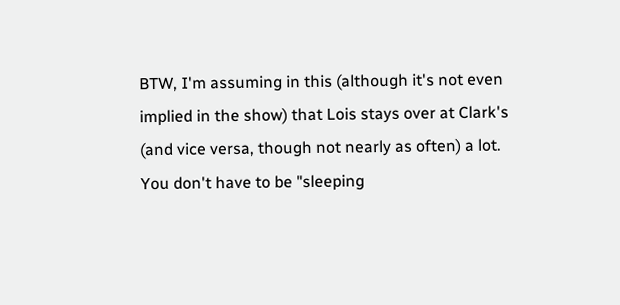BTW, I'm assuming in this (although it's not even implied in the show) that Lois stays over at Clark's (and vice versa, though not nearly as often) a lot. You don't have to be "sleeping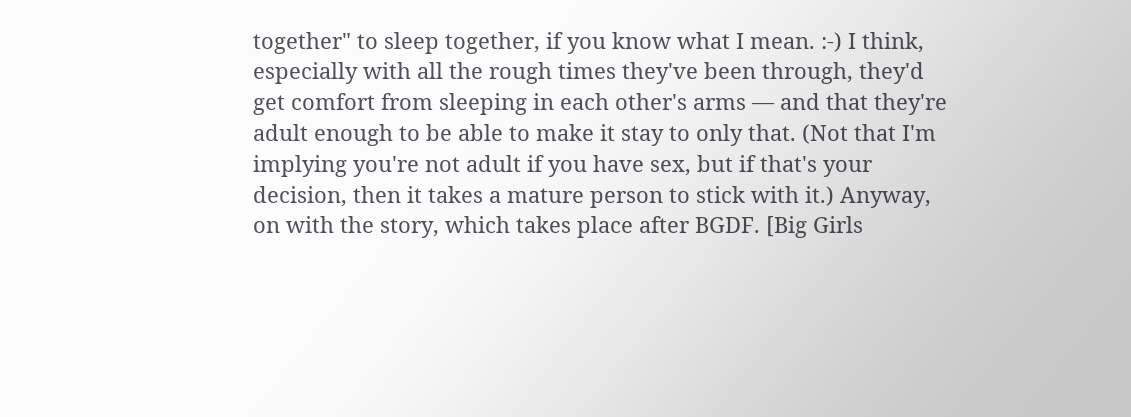together" to sleep together, if you know what I mean. :-) I think, especially with all the rough times they've been through, they'd get comfort from sleeping in each other's arms — and that they're adult enough to be able to make it stay to only that. (Not that I'm implying you're not adult if you have sex, but if that's your decision, then it takes a mature person to stick with it.) Anyway, on with the story, which takes place after BGDF. [Big Girls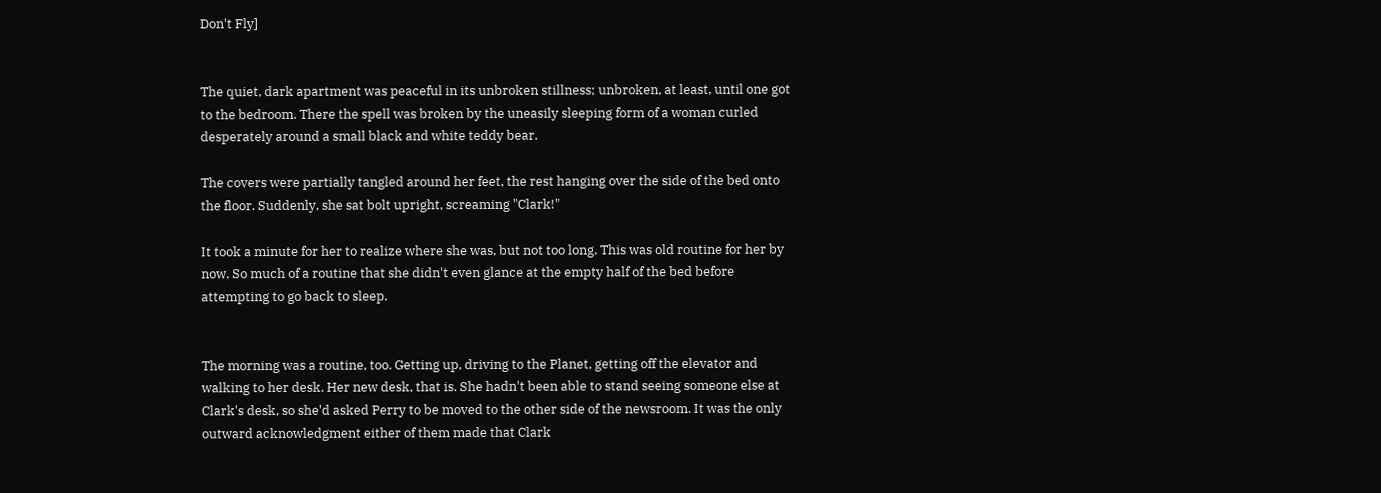Don't Fly]


The quiet, dark apartment was peaceful in its unbroken stillness; unbroken, at least, until one got to the bedroom. There the spell was broken by the uneasily sleeping form of a woman curled desperately around a small black and white teddy bear.

The covers were partially tangled around her feet, the rest hanging over the side of the bed onto the floor. Suddenly, she sat bolt upright, screaming "Clark!"

It took a minute for her to realize where she was, but not too long. This was old routine for her by now. So much of a routine that she didn't even glance at the empty half of the bed before attempting to go back to sleep.


The morning was a routine, too. Getting up, driving to the Planet, getting off the elevator and walking to her desk. Her new desk, that is. She hadn't been able to stand seeing someone else at Clark's desk, so she'd asked Perry to be moved to the other side of the newsroom. It was the only outward acknowledgment either of them made that Clark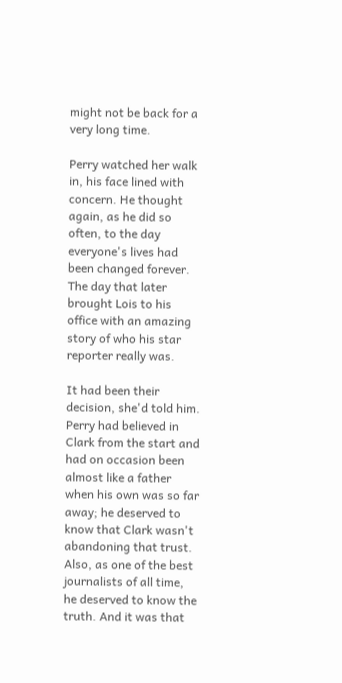might not be back for a very long time.

Perry watched her walk in, his face lined with concern. He thought again, as he did so often, to the day everyone's lives had been changed forever. The day that later brought Lois to his office with an amazing story of who his star reporter really was.

It had been their decision, she'd told him. Perry had believed in Clark from the start and had on occasion been almost like a father when his own was so far away; he deserved to know that Clark wasn't abandoning that trust. Also, as one of the best journalists of all time, he deserved to know the truth. And it was that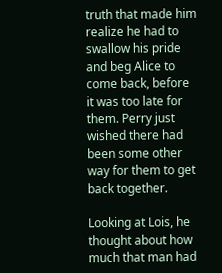truth that made him realize he had to swallow his pride and beg Alice to come back, before it was too late for them. Perry just wished there had been some other way for them to get back together.

Looking at Lois, he thought about how much that man had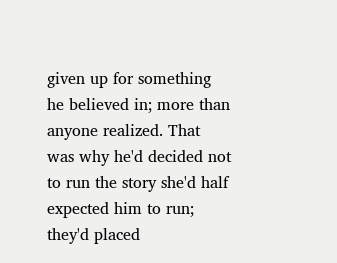given up for something he believed in; more than anyone realized. That was why he'd decided not to run the story she'd half expected him to run; they'd placed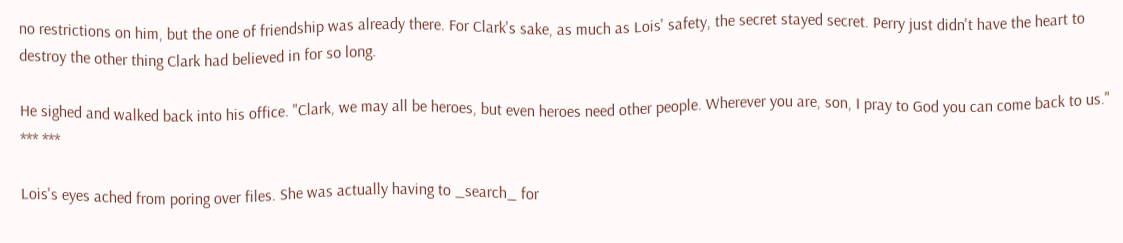no restrictions on him, but the one of friendship was already there. For Clark's sake, as much as Lois' safety, the secret stayed secret. Perry just didn't have the heart to destroy the other thing Clark had believed in for so long.

He sighed and walked back into his office. "Clark, we may all be heroes, but even heroes need other people. Wherever you are, son, I pray to God you can come back to us." *** ***

Lois's eyes ached from poring over files. She was actually having to _search_ for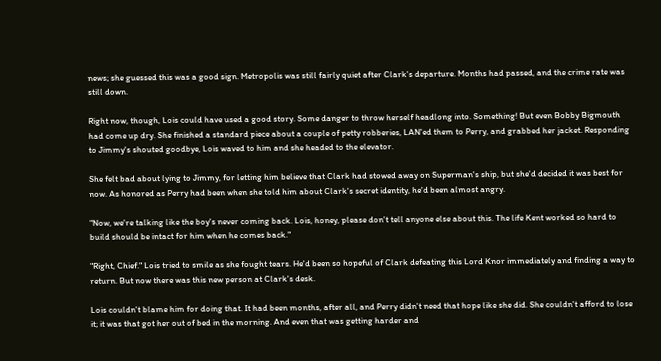news; she guessed this was a good sign. Metropolis was still fairly quiet after Clark's departure. Months had passed, and the crime rate was still down.

Right now, though, Lois could have used a good story. Some danger to throw herself headlong into. Something! But even Bobby Bigmouth had come up dry. She finished a standard piece about a couple of petty robberies, LAN'ed them to Perry, and grabbed her jacket. Responding to Jimmy's shouted goodbye, Lois waved to him and she headed to the elevator.

She felt bad about lying to Jimmy, for letting him believe that Clark had stowed away on Superman's ship, but she'd decided it was best for now. As honored as Perry had been when she told him about Clark's secret identity, he'd been almost angry.

"Now, we're talking like the boy's never coming back. Lois, honey, please don't tell anyone else about this. The life Kent worked so hard to build should be intact for him when he comes back."

"Right, Chief." Lois tried to smile as she fought tears. He'd been so hopeful of Clark defeating this Lord Knor immediately and finding a way to return. But now there was this new person at Clark's desk.

Lois couldn't blame him for doing that. It had been months, after all, and Perry didn't need that hope like she did. She couldn't afford to lose it; it was that got her out of bed in the morning. And even that was getting harder and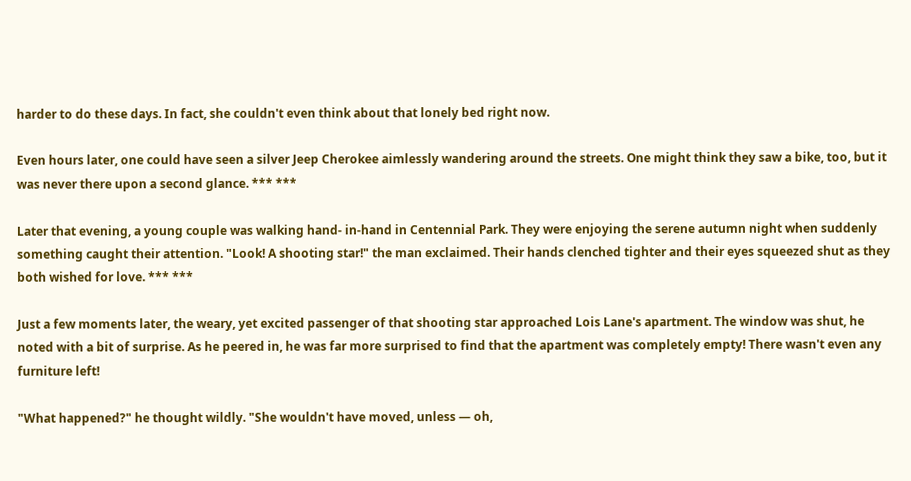harder to do these days. In fact, she couldn't even think about that lonely bed right now.

Even hours later, one could have seen a silver Jeep Cherokee aimlessly wandering around the streets. One might think they saw a bike, too, but it was never there upon a second glance. *** ***

Later that evening, a young couple was walking hand- in-hand in Centennial Park. They were enjoying the serene autumn night when suddenly something caught their attention. "Look! A shooting star!" the man exclaimed. Their hands clenched tighter and their eyes squeezed shut as they both wished for love. *** ***

Just a few moments later, the weary, yet excited passenger of that shooting star approached Lois Lane's apartment. The window was shut, he noted with a bit of surprise. As he peered in, he was far more surprised to find that the apartment was completely empty! There wasn't even any furniture left!

"What happened?" he thought wildly. "She wouldn't have moved, unless — oh,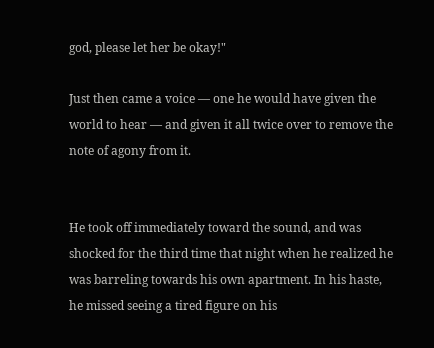god, please let her be okay!"

Just then came a voice — one he would have given the world to hear — and given it all twice over to remove the note of agony from it.


He took off immediately toward the sound, and was shocked for the third time that night when he realized he was barreling towards his own apartment. In his haste, he missed seeing a tired figure on his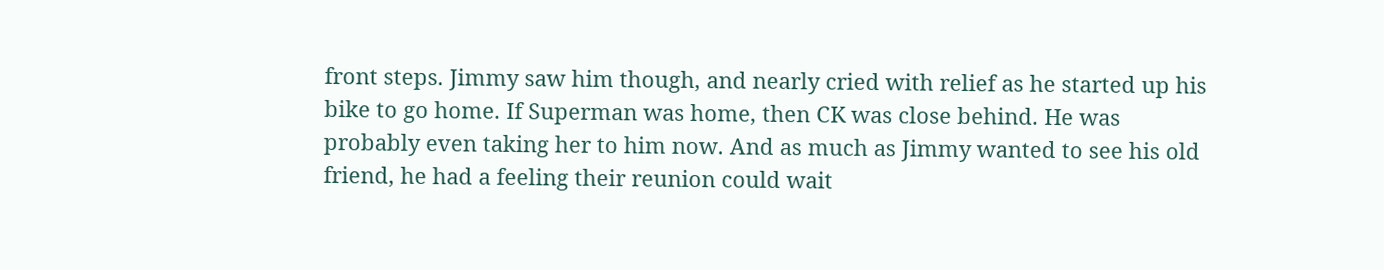front steps. Jimmy saw him though, and nearly cried with relief as he started up his bike to go home. If Superman was home, then CK was close behind. He was probably even taking her to him now. And as much as Jimmy wanted to see his old friend, he had a feeling their reunion could wait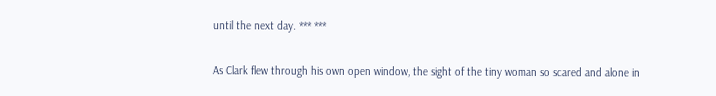until the next day. *** ***

As Clark flew through his own open window, the sight of the tiny woman so scared and alone in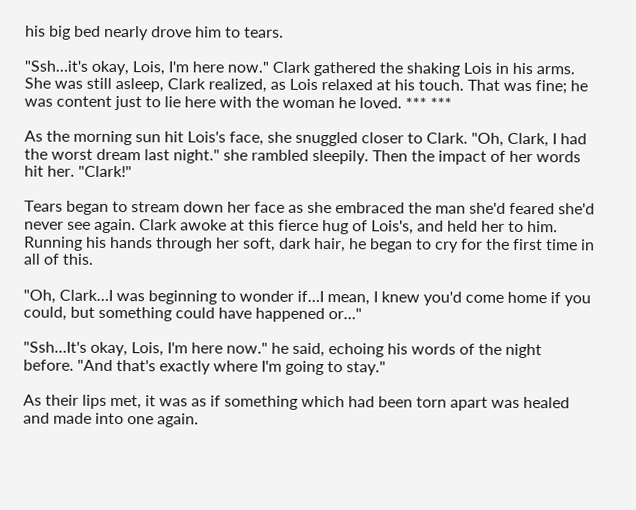his big bed nearly drove him to tears.

"Ssh…it's okay, Lois, I'm here now." Clark gathered the shaking Lois in his arms. She was still asleep, Clark realized, as Lois relaxed at his touch. That was fine; he was content just to lie here with the woman he loved. *** ***

As the morning sun hit Lois's face, she snuggled closer to Clark. "Oh, Clark, I had the worst dream last night." she rambled sleepily. Then the impact of her words hit her. "Clark!"

Tears began to stream down her face as she embraced the man she'd feared she'd never see again. Clark awoke at this fierce hug of Lois's, and held her to him. Running his hands through her soft, dark hair, he began to cry for the first time in all of this.

"Oh, Clark…I was beginning to wonder if…I mean, I knew you'd come home if you could, but something could have happened or…"

"Ssh…It's okay, Lois, I'm here now." he said, echoing his words of the night before. "And that's exactly where I'm going to stay."

As their lips met, it was as if something which had been torn apart was healed and made into one again.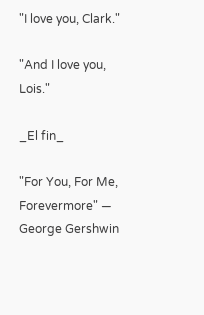"I love you, Clark."

"And I love you, Lois."

_El fin_

"For You, For Me, Forevermore" — George Gershwin